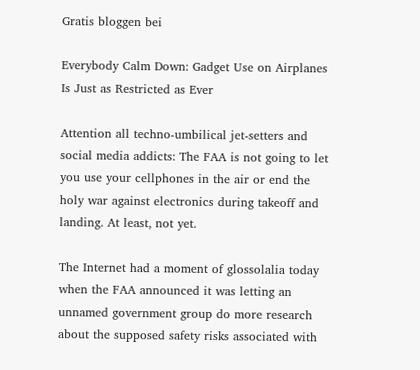Gratis bloggen bei

Everybody Calm Down: Gadget Use on Airplanes Is Just as Restricted as Ever

Attention all techno-umbilical jet-setters and social media addicts: The FAA is not going to let you use your cellphones in the air or end the holy war against electronics during takeoff and landing. At least, not yet.

The Internet had a moment of glossolalia today when the FAA announced it was letting an unnamed government group do more research about the supposed safety risks associated with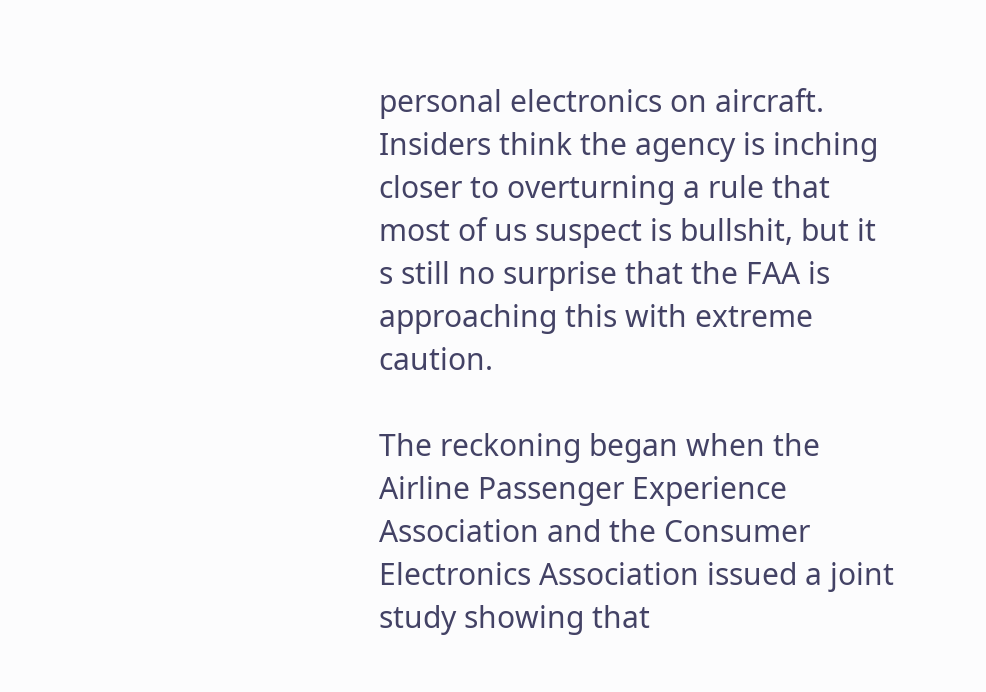personal electronics on aircraft. Insiders think the agency is inching closer to overturning a rule that most of us suspect is bullshit, but it s still no surprise that the FAA is approaching this with extreme caution.

The reckoning began when the Airline Passenger Experience Association and the Consumer Electronics Association issued a joint study showing that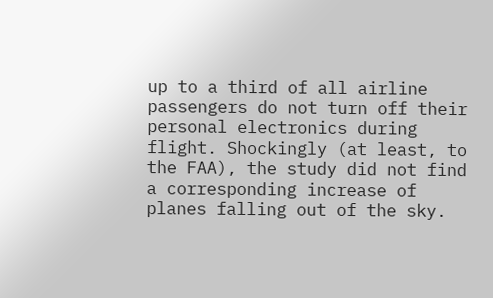up to a third of all airline passengers do not turn off their personal electronics during flight. Shockingly (at least, to the FAA), the study did not find a corresponding increase of planes falling out of the sky.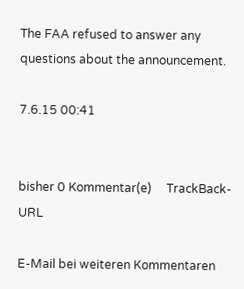The FAA refused to answer any questions about the announcement.

7.6.15 00:41


bisher 0 Kommentar(e)     TrackBack-URL

E-Mail bei weiteren Kommentaren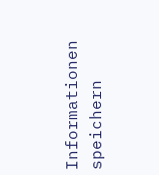Informationen speichern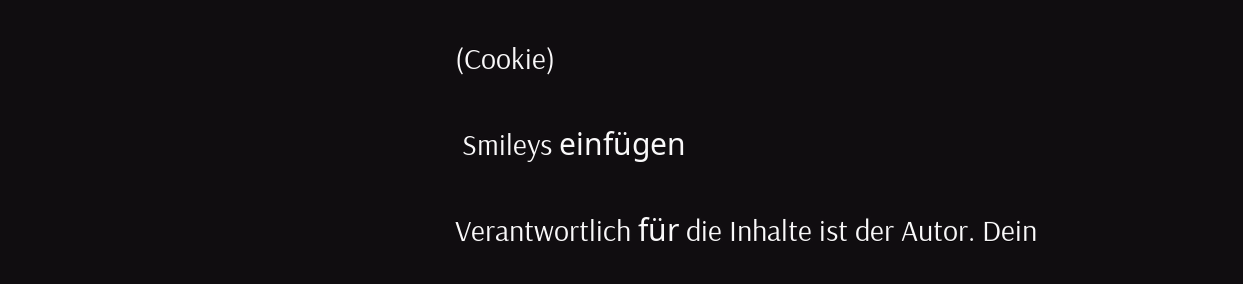(Cookie)

 Smileys einfügen

Verantwortlich für die Inhalte ist der Autor. Dein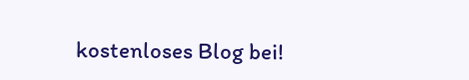kostenloses Blog bei!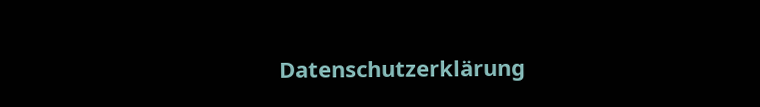Datenschutzerklärung